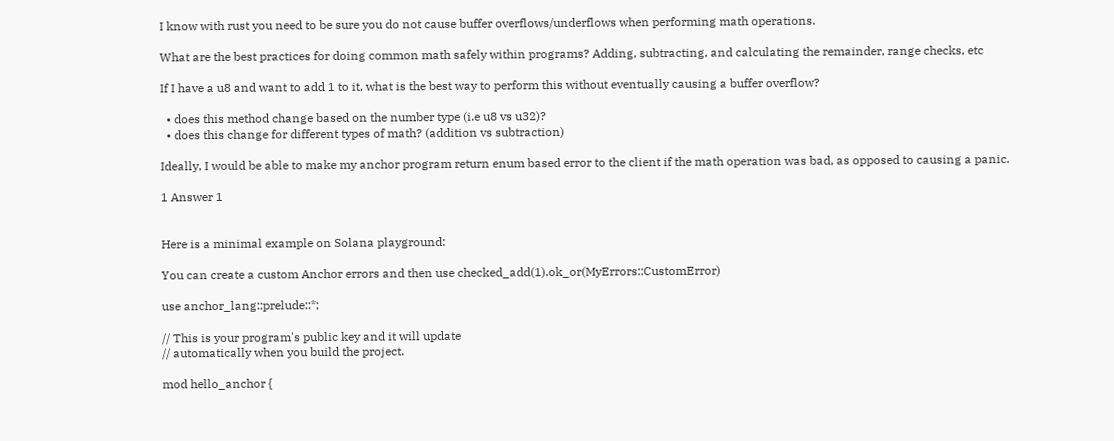I know with rust you need to be sure you do not cause buffer overflows/underflows when performing math operations.

What are the best practices for doing common math safely within programs? Adding, subtracting, and calculating the remainder, range checks, etc

If I have a u8 and want to add 1 to it, what is the best way to perform this without eventually causing a buffer overflow?

  • does this method change based on the number type (i.e u8 vs u32)?
  • does this change for different types of math? (addition vs subtraction)

Ideally, I would be able to make my anchor program return enum based error to the client if the math operation was bad, as opposed to causing a panic.

1 Answer 1


Here is a minimal example on Solana playground:

You can create a custom Anchor errors and then use checked_add(1).ok_or(MyErrors::CustomError)

use anchor_lang::prelude::*;

// This is your program's public key and it will update
// automatically when you build the project.

mod hello_anchor {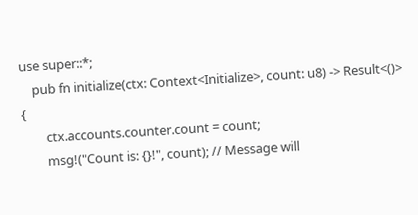use super::*;
    pub fn initialize(ctx: Context<Initialize>, count: u8) -> Result<()> {
        ctx.accounts.counter.count = count;
        msg!("Count is: {}!", count); // Message will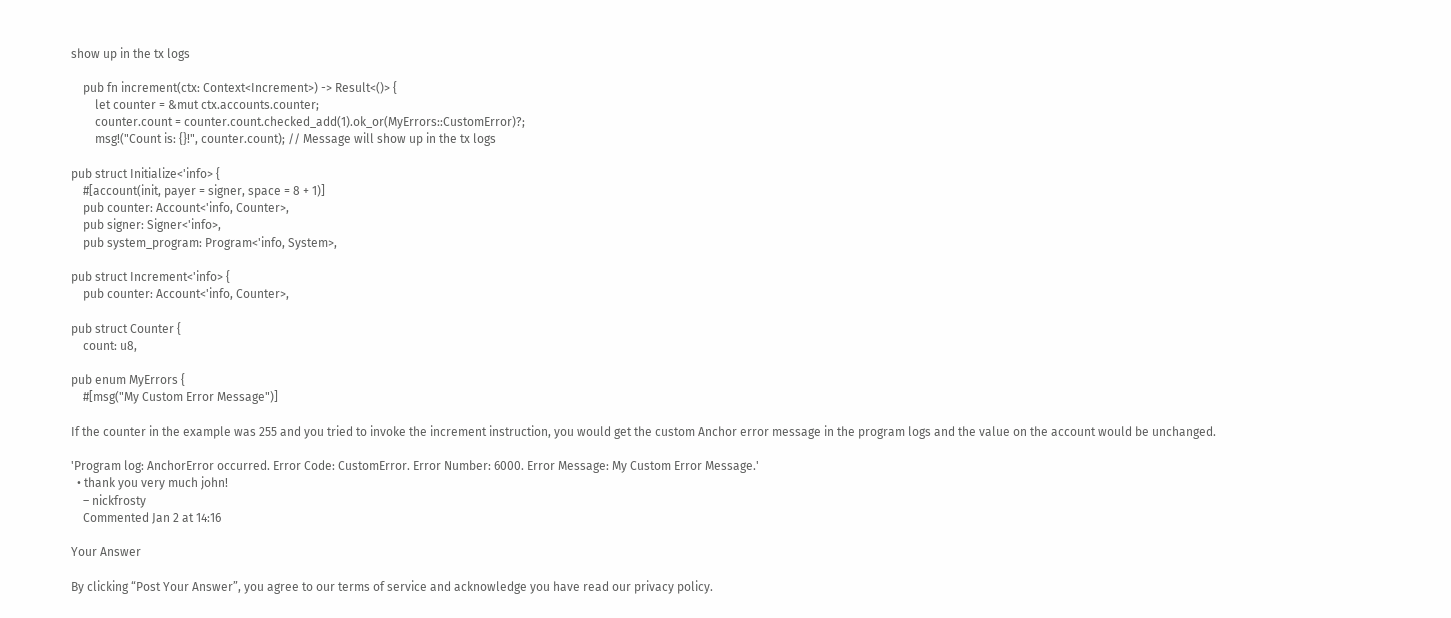show up in the tx logs

    pub fn increment(ctx: Context<Increment>) -> Result<()> {
        let counter = &mut ctx.accounts.counter;
        counter.count = counter.count.checked_add(1).ok_or(MyErrors::CustomError)?;
        msg!("Count is: {}!", counter.count); // Message will show up in the tx logs

pub struct Initialize<'info> {
    #[account(init, payer = signer, space = 8 + 1)]
    pub counter: Account<'info, Counter>,
    pub signer: Signer<'info>,
    pub system_program: Program<'info, System>,

pub struct Increment<'info> {
    pub counter: Account<'info, Counter>,

pub struct Counter {
    count: u8,

pub enum MyErrors {
    #[msg("My Custom Error Message")]

If the counter in the example was 255 and you tried to invoke the increment instruction, you would get the custom Anchor error message in the program logs and the value on the account would be unchanged.

'Program log: AnchorError occurred. Error Code: CustomError. Error Number: 6000. Error Message: My Custom Error Message.'
  • thank you very much john!
    – nickfrosty
    Commented Jan 2 at 14:16

Your Answer

By clicking “Post Your Answer”, you agree to our terms of service and acknowledge you have read our privacy policy.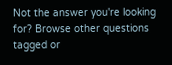Not the answer you're looking for? Browse other questions tagged or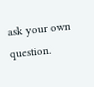ask your own question.